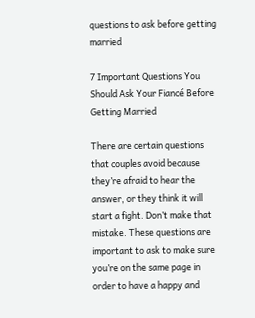questions to ask before getting married

7 Important Questions You Should Ask Your Fiancé Before Getting Married

There are certain questions that couples avoid because they’re afraid to hear the answer, or they think it will start a fight. Don’t make that mistake. These questions are important to ask to make sure you’re on the same page in order to have a happy and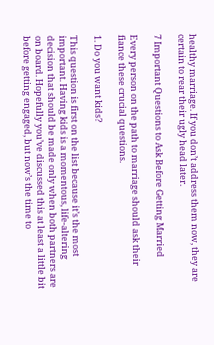healthy marriage. If you don’t address them now, they are certain to rear their ugly head later.

7 Important Questions to Ask Before Getting Married

Every person on the path to marriage should ask their fiance these crucial questions.

1. Do you want kids?

This question is first on the list because it’s the most important. Having kids is a momentous, life-altering decision that should be made only when both partners are on board. Hopefully you’ve discussed this at least a little bit before getting engaged, but now’s the time to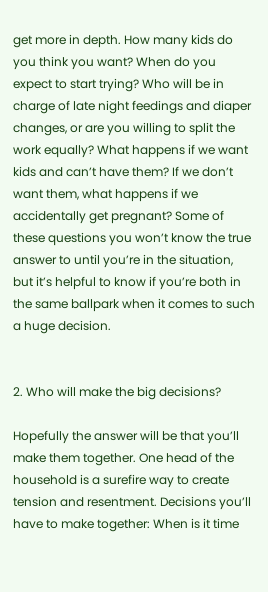get more in depth. How many kids do you think you want? When do you expect to start trying? Who will be in charge of late night feedings and diaper changes, or are you willing to split the work equally? What happens if we want kids and can’t have them? If we don’t want them, what happens if we accidentally get pregnant? Some of these questions you won’t know the true answer to until you’re in the situation, but it’s helpful to know if you’re both in the same ballpark when it comes to such a huge decision.


2. Who will make the big decisions?

Hopefully the answer will be that you’ll make them together. One head of the household is a surefire way to create tension and resentment. Decisions you’ll have to make together: When is it time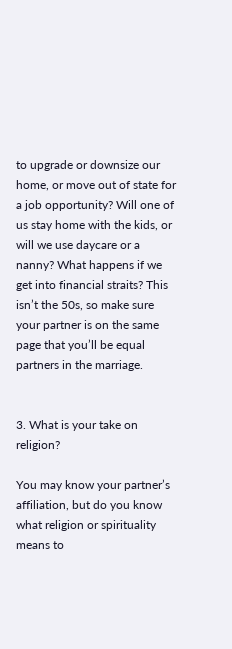to upgrade or downsize our home, or move out of state for a job opportunity? Will one of us stay home with the kids, or will we use daycare or a nanny? What happens if we get into financial straits? This isn’t the 50s, so make sure your partner is on the same page that you’ll be equal partners in the marriage.


3. What is your take on religion?

You may know your partner’s affiliation, but do you know what religion or spirituality means to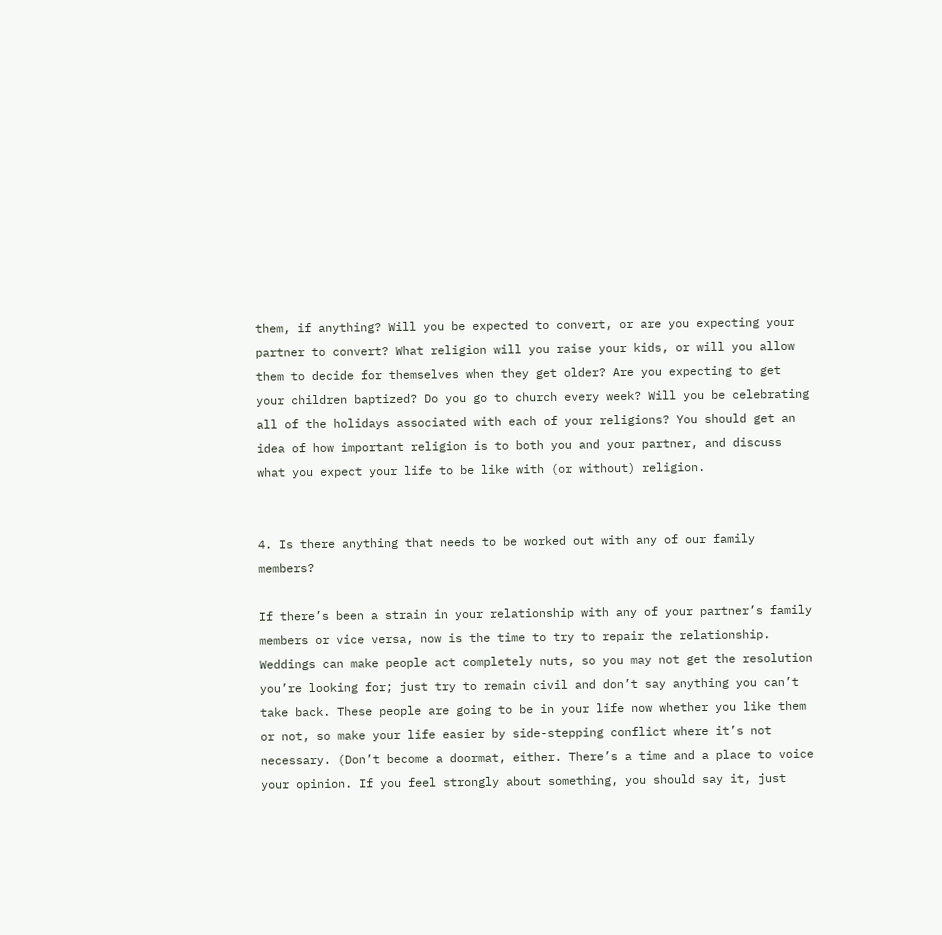them, if anything? Will you be expected to convert, or are you expecting your partner to convert? What religion will you raise your kids, or will you allow them to decide for themselves when they get older? Are you expecting to get your children baptized? Do you go to church every week? Will you be celebrating all of the holidays associated with each of your religions? You should get an idea of how important religion is to both you and your partner, and discuss what you expect your life to be like with (or without) religion.


4. Is there anything that needs to be worked out with any of our family members?

If there’s been a strain in your relationship with any of your partner’s family members or vice versa, now is the time to try to repair the relationship. Weddings can make people act completely nuts, so you may not get the resolution you’re looking for; just try to remain civil and don’t say anything you can’t take back. These people are going to be in your life now whether you like them or not, so make your life easier by side-stepping conflict where it’s not necessary. (Don’t become a doormat, either. There’s a time and a place to voice your opinion. If you feel strongly about something, you should say it, just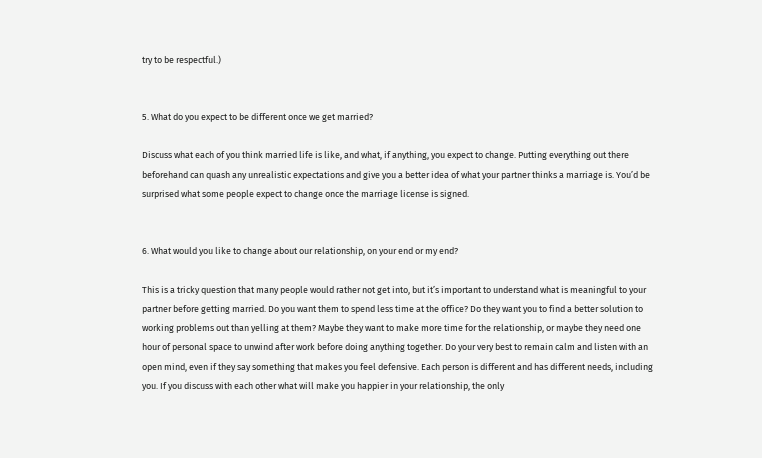try to be respectful.)


5. What do you expect to be different once we get married?

Discuss what each of you think married life is like, and what, if anything, you expect to change. Putting everything out there beforehand can quash any unrealistic expectations and give you a better idea of what your partner thinks a marriage is. You’d be surprised what some people expect to change once the marriage license is signed.


6. What would you like to change about our relationship, on your end or my end?

This is a tricky question that many people would rather not get into, but it’s important to understand what is meaningful to your partner before getting married. Do you want them to spend less time at the office? Do they want you to find a better solution to working problems out than yelling at them? Maybe they want to make more time for the relationship, or maybe they need one hour of personal space to unwind after work before doing anything together. Do your very best to remain calm and listen with an open mind, even if they say something that makes you feel defensive. Each person is different and has different needs, including you. If you discuss with each other what will make you happier in your relationship, the only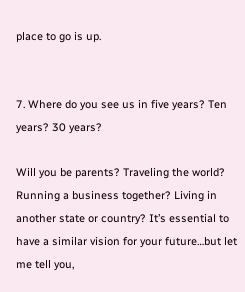place to go is up.


7. Where do you see us in five years? Ten years? 30 years?

Will you be parents? Traveling the world? Running a business together? Living in another state or country? It’s essential to have a similar vision for your future…but let me tell you,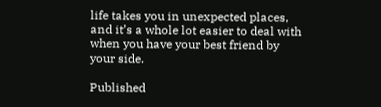life takes you in unexpected places, and it’s a whole lot easier to deal with when you have your best friend by your side.

Published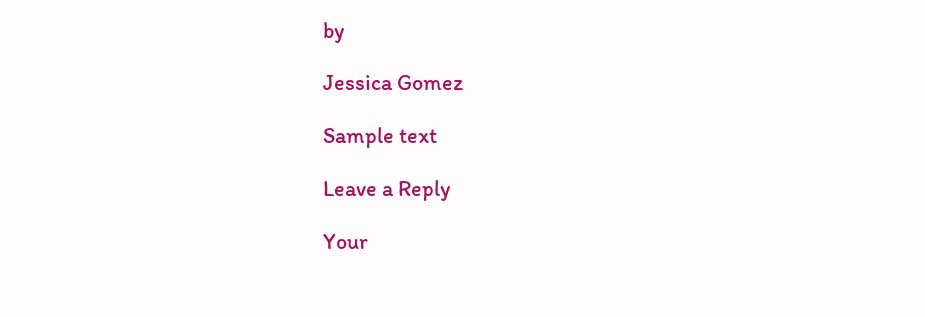by

Jessica Gomez

Sample text

Leave a Reply

Your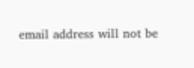email address will not be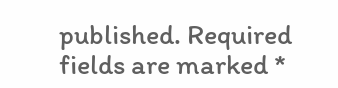published. Required fields are marked *